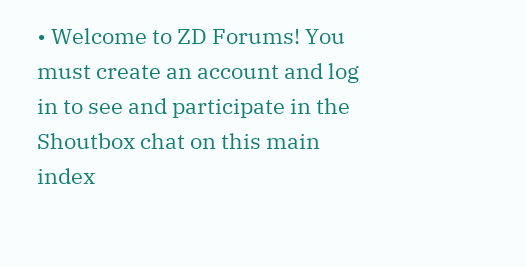• Welcome to ZD Forums! You must create an account and log in to see and participate in the Shoutbox chat on this main index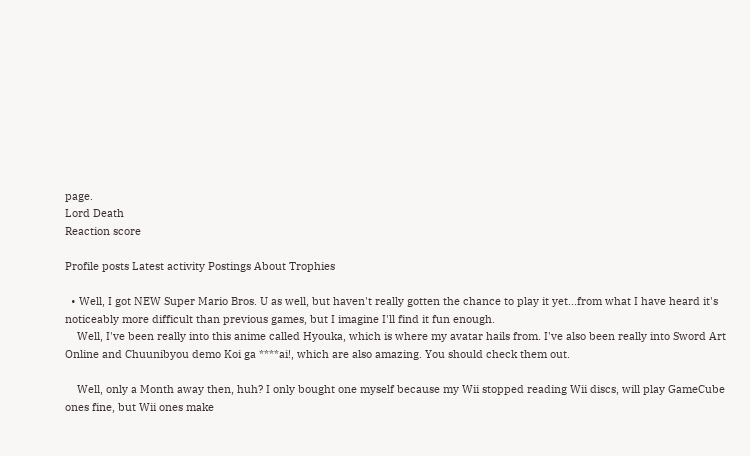page.
Lord Death
Reaction score

Profile posts Latest activity Postings About Trophies

  • Well, I got NEW Super Mario Bros. U as well, but haven't really gotten the chance to play it yet...from what I have heard it's noticeably more difficult than previous games, but I imagine I'll find it fun enough.
    Well, I've been really into this anime called Hyouka, which is where my avatar hails from. I've also been really into Sword Art Online and Chuunibyou demo Koi ga ****ai!, which are also amazing. You should check them out.

    Well, only a Month away then, huh? I only bought one myself because my Wii stopped reading Wii discs, will play GameCube ones fine, but Wii ones make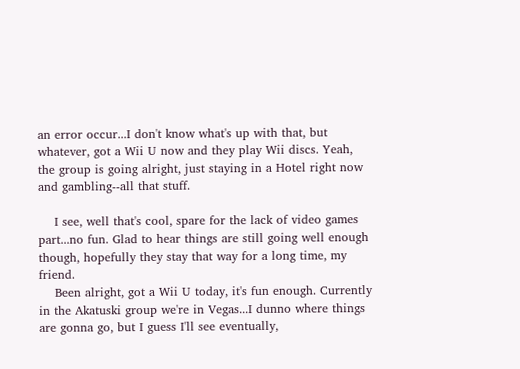an error occur...I don't know what's up with that, but whatever, got a Wii U now and they play Wii discs. Yeah, the group is going alright, just staying in a Hotel right now and gambling--all that stuff.

    I see, well that's cool, spare for the lack of video games part...no fun. Glad to hear things are still going well enough though, hopefully they stay that way for a long time, my friend.
    Been alright, got a Wii U today, it's fun enough. Currently in the Akatuski group we're in Vegas...I dunno where things are gonna go, but I guess I'll see eventually,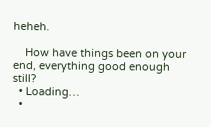heheh.

    How have things been on your end, everything good enough still?
  • Loading…
  •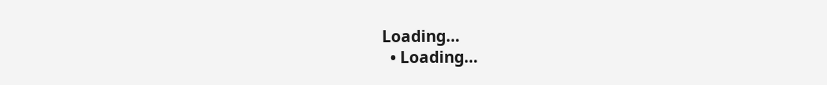Loading…
  • Loading…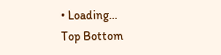• Loading…
Top Bottom